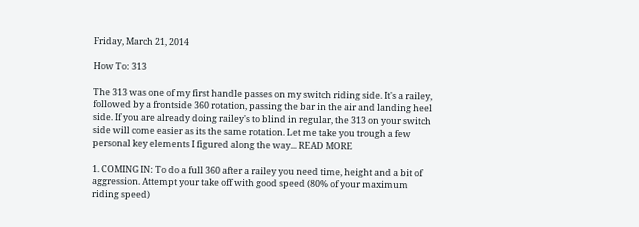Friday, March 21, 2014

How To: 313

The 313 was one of my first handle passes on my switch riding side. It's a railey, followed by a frontside 360 rotation, passing the bar in the air and landing heel side. If you are already doing railey's to blind in regular, the 313 on your switch side will come easier as its the same rotation. Let me take you trough a few personal key elements I figured along the way... READ MORE

1. COMING IN: To do a full 360 after a railey you need time, height and a bit of aggression. Attempt your take off with good speed (80% of your maximum riding speed)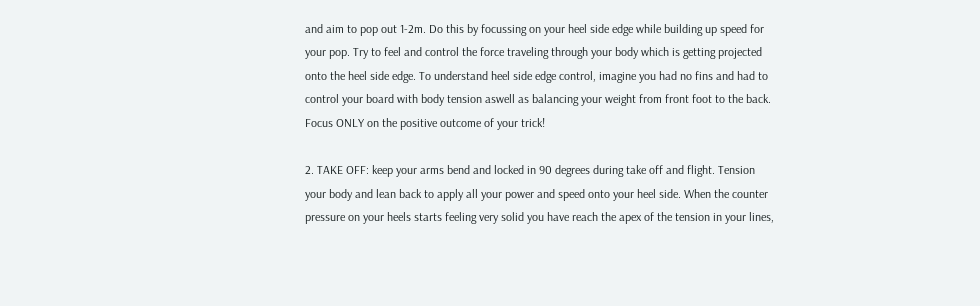and aim to pop out 1-2m. Do this by focussing on your heel side edge while building up speed for your pop. Try to feel and control the force traveling through your body which is getting projected onto the heel side edge. To understand heel side edge control, imagine you had no fins and had to control your board with body tension aswell as balancing your weight from front foot to the back. Focus ONLY on the positive outcome of your trick!

2. TAKE OFF: keep your arms bend and locked in 90 degrees during take off and flight. Tension your body and lean back to apply all your power and speed onto your heel side. When the counter pressure on your heels starts feeling very solid you have reach the apex of the tension in your lines,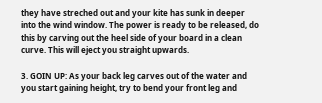they have streched out and your kite has sunk in deeper into the wind window. The power is ready to be released, do this by carving out the heel side of your board in a clean curve. This will eject you straight upwards.

3. GOIN UP: As your back leg carves out of the water and you start gaining height, try to bend your front leg and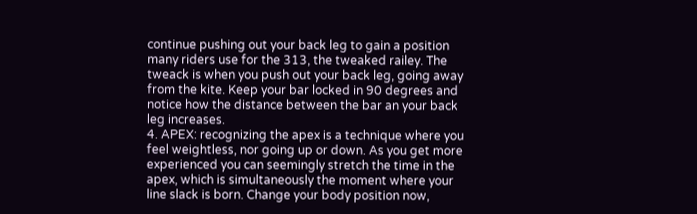continue pushing out your back leg to gain a position many riders use for the 313, the tweaked railey. The tweack is when you push out your back leg, going away from the kite. Keep your bar locked in 90 degrees and notice how the distance between the bar an your back leg increases.
4. APEX: recognizing the apex is a technique where you feel weightless, nor going up or down. As you get more experienced you can seemingly stretch the time in the apex, which is simultaneously the moment where your line slack is born. Change your body position now,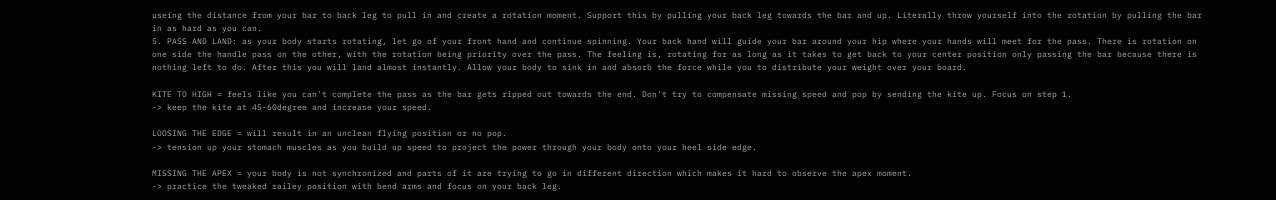useing the distance from your bar to back leg to pull in and create a rotation moment. Support this by pulling your back leg towards the bar and up. Literally throw yourself into the rotation by pulling the bar in as hard as you can.
5. PASS AND LAND: as your body starts rotating, let go of your front hand and continue spinning. Your back hand will guide your bar around your hip where your hands will meet for the pass. There is rotation on one side the handle pass on the other, with the rotation being priority over the pass. The feeling is, rotating for as long as it takes to get back to your center position only passing the bar because there is nothing left to do. After this you will land almost instantly. Allow your body to sink in and absorb the force while you to distribute your weight over your board.

KITE TO HIGH = feels like you can't complete the pass as the bar gets ripped out towards the end. Don't try to compensate missing speed and pop by sending the kite up. Focus on step 1.
-> keep the kite at 45-60degree and increase your speed.

LOOSING THE EDGE = will result in an unclean flying position or no pop.
-> tension up your stomach muscles as you build up speed to project the power through your body onto your heel side edge.

MISSING THE APEX = your body is not synchronized and parts of it are trying to go in different direction which makes it hard to observe the apex moment.
-> practice the tweaked railey position with bend arms and focus on your back leg.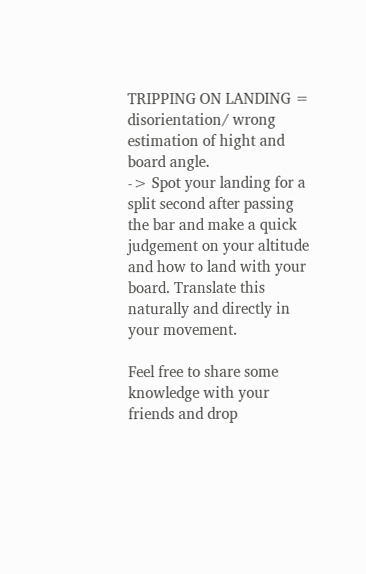TRIPPING ON LANDING = disorientation/ wrong estimation of hight and board angle.
-> Spot your landing for a split second after passing the bar and make a quick judgement on your altitude and how to land with your board. Translate this naturally and directly in your movement.

Feel free to share some knowledge with your friends and drop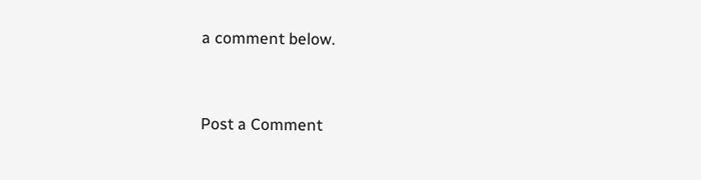a comment below.


Post a Comment